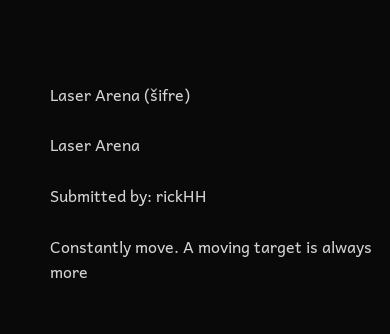Laser Arena (šifre)

Laser Arena

Submitted by: rickHH

Constantly move. A moving target is always more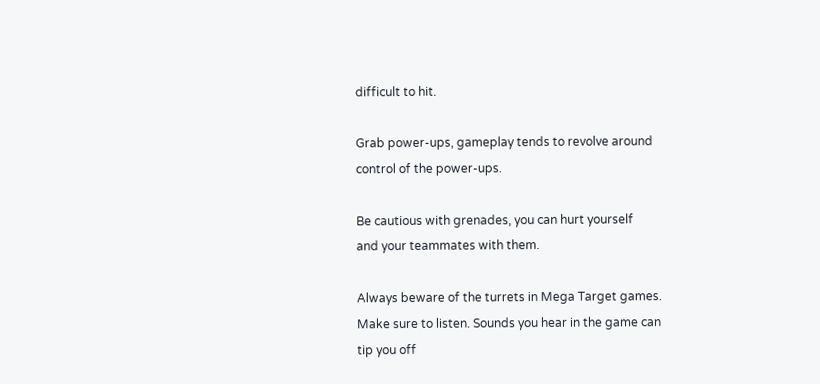difficult to hit.

Grab power-ups, gameplay tends to revolve around
control of the power-ups.

Be cautious with grenades, you can hurt yourself
and your teammates with them.

Always beware of the turrets in Mega Target games.
Make sure to listen. Sounds you hear in the game can
tip you off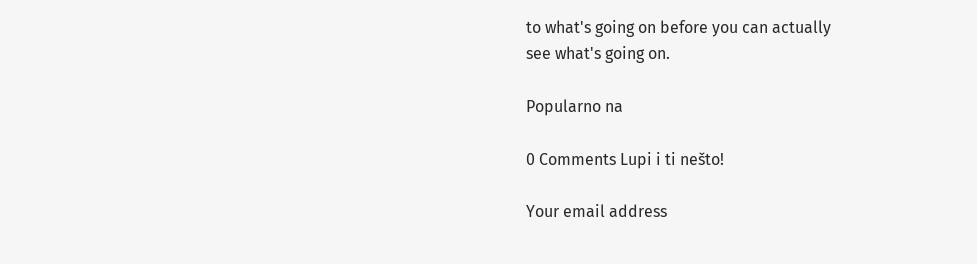to what's going on before you can actually
see what's going on.

Popularno na

0 Comments Lupi i ti nešto!

Your email address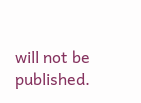will not be published.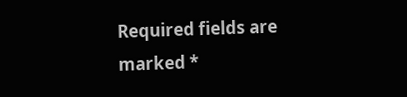Required fields are marked *